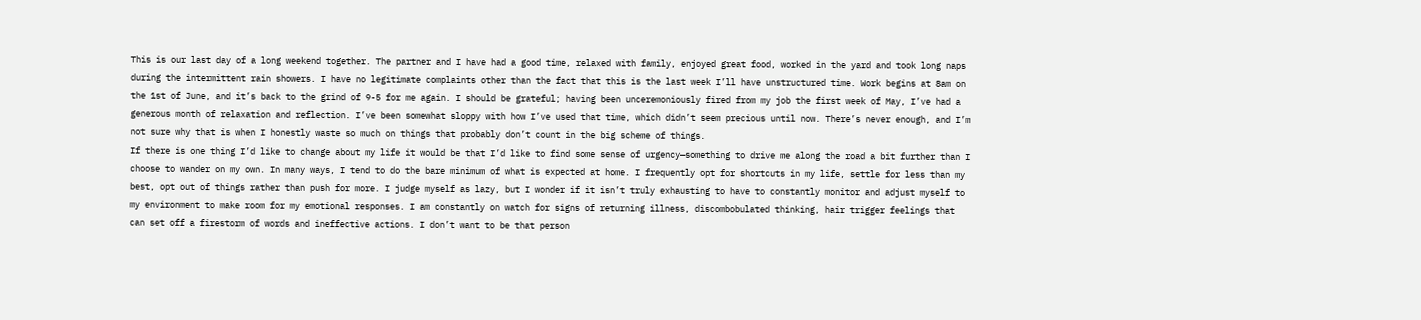This is our last day of a long weekend together. The partner and I have had a good time, relaxed with family, enjoyed great food, worked in the yard and took long naps during the intermittent rain showers. I have no legitimate complaints other than the fact that this is the last week I’ll have unstructured time. Work begins at 8am on the 1st of June, and it’s back to the grind of 9-5 for me again. I should be grateful; having been unceremoniously fired from my job the first week of May, I’ve had a generous month of relaxation and reflection. I’ve been somewhat sloppy with how I’ve used that time, which didn’t seem precious until now. There’s never enough, and I’m not sure why that is when I honestly waste so much on things that probably don’t count in the big scheme of things.
If there is one thing I’d like to change about my life it would be that I’d like to find some sense of urgency—something to drive me along the road a bit further than I choose to wander on my own. In many ways, I tend to do the bare minimum of what is expected at home. I frequently opt for shortcuts in my life, settle for less than my best, opt out of things rather than push for more. I judge myself as lazy, but I wonder if it isn’t truly exhausting to have to constantly monitor and adjust myself to my environment to make room for my emotional responses. I am constantly on watch for signs of returning illness, discombobulated thinking, hair trigger feelings that can set off a firestorm of words and ineffective actions. I don’t want to be that person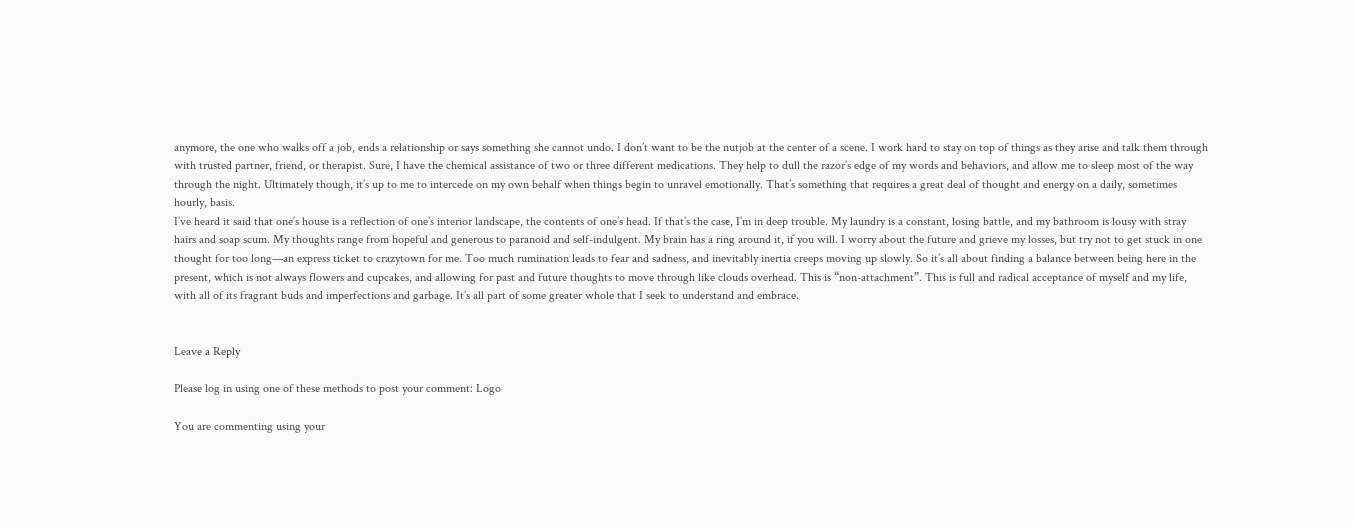anymore, the one who walks off a job, ends a relationship or says something she cannot undo. I don’t want to be the nutjob at the center of a scene. I work hard to stay on top of things as they arise and talk them through with trusted partner, friend, or therapist. Sure, I have the chemical assistance of two or three different medications. They help to dull the razor’s edge of my words and behaviors, and allow me to sleep most of the way through the night. Ultimately though, it’s up to me to intercede on my own behalf when things begin to unravel emotionally. That’s something that requires a great deal of thought and energy on a daily, sometimes hourly, basis.
I’ve heard it said that one’s house is a reflection of one’s interior landscape, the contents of one’s head. If that’s the case, I’m in deep trouble. My laundry is a constant, losing battle, and my bathroom is lousy with stray hairs and soap scum. My thoughts range from hopeful and generous to paranoid and self-indulgent. My brain has a ring around it, if you will. I worry about the future and grieve my losses, but try not to get stuck in one thought for too long—an express ticket to crazytown for me. Too much rumination leads to fear and sadness, and inevitably inertia creeps moving up slowly. So it’s all about finding a balance between being here in the present, which is not always flowers and cupcakes, and allowing for past and future thoughts to move through like clouds overhead. This is “non-attachment”. This is full and radical acceptance of myself and my life, with all of its fragrant buds and imperfections and garbage. It’s all part of some greater whole that I seek to understand and embrace.


Leave a Reply

Please log in using one of these methods to post your comment: Logo

You are commenting using your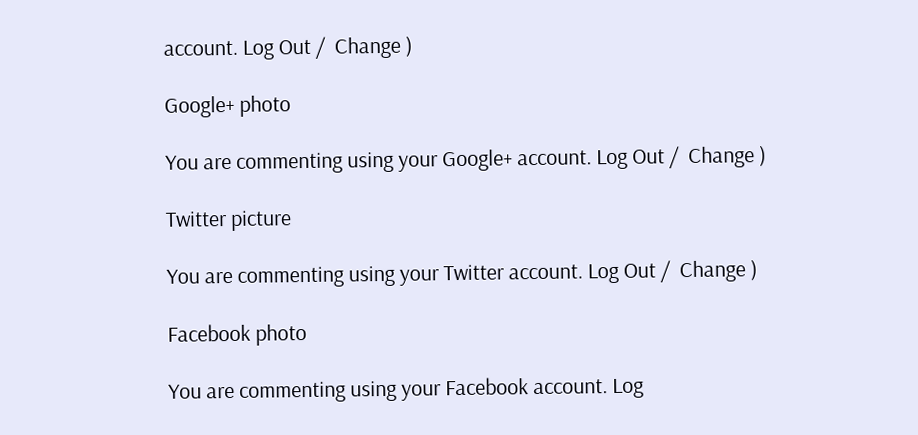account. Log Out /  Change )

Google+ photo

You are commenting using your Google+ account. Log Out /  Change )

Twitter picture

You are commenting using your Twitter account. Log Out /  Change )

Facebook photo

You are commenting using your Facebook account. Log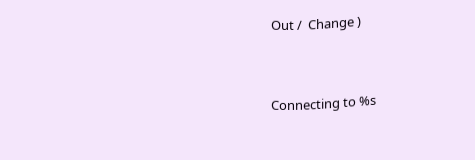Out /  Change )


Connecting to %s